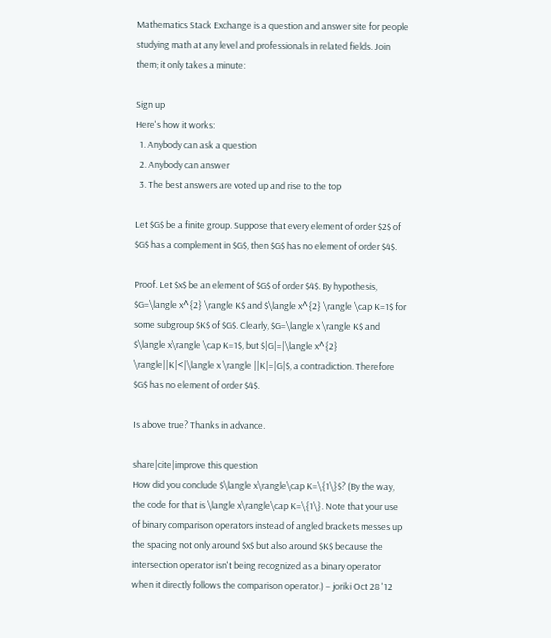Mathematics Stack Exchange is a question and answer site for people studying math at any level and professionals in related fields. Join them; it only takes a minute:

Sign up
Here's how it works:
  1. Anybody can ask a question
  2. Anybody can answer
  3. The best answers are voted up and rise to the top

Let $G$ be a finite group. Suppose that every element of order $2$ of $G$ has a complement in $G$, then $G$ has no element of order $4$.

Proof. Let $x$ be an element of $G$ of order $4$. By hypothesis, $G=\langle x^{2} \rangle K$ and $\langle x^{2} \rangle \cap K=1$ for some subgroup $K$ of $G$. Clearly, $G=\langle x \rangle K$ and $\langle x\rangle \cap K=1$, but $|G|=|\langle x^{2} \rangle||K|<|\langle x \rangle ||K|=|G|$, a contradiction. Therefore $G$ has no element of order $4$.

Is above true? Thanks in advance.

share|cite|improve this question
How did you conclude $\langle x\rangle\cap K=\{1\}$? (By the way, the code for that is \langle x\rangle\cap K=\{1\}. Note that your use of binary comparison operators instead of angled brackets messes up the spacing not only around $x$ but also around $K$ because the intersection operator isn't being recognized as a binary operator when it directly follows the comparison operator.) – joriki Oct 28 '12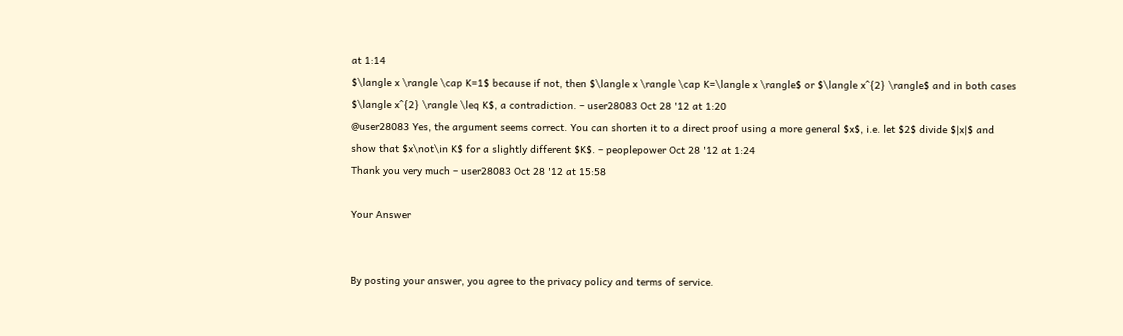at 1:14
$\langle x \rangle \cap K=1$ because if not, then $\langle x \rangle \cap K=\langle x \rangle$ or $\langle x^{2} \rangle$ and in both cases $\langle x^{2} \rangle \leq K$, a contradiction. – user28083 Oct 28 '12 at 1:20
@user28083 Yes, the argument seems correct. You can shorten it to a direct proof using a more general $x$, i.e. let $2$ divide $|x|$ and show that $x\not\in K$ for a slightly different $K$. – peoplepower Oct 28 '12 at 1:24
Thank you very much – user28083 Oct 28 '12 at 15:58

Your Answer


By posting your answer, you agree to the privacy policy and terms of service.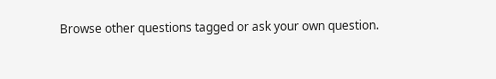Browse other questions tagged or ask your own question.